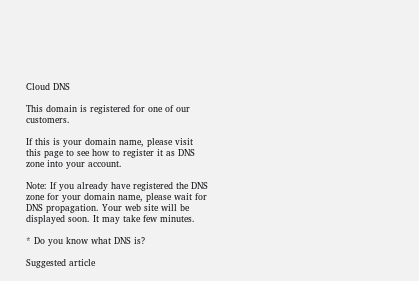Cloud DNS

This domain is registered for one of our customers.

If this is your domain name, please visit this page to see how to register it as DNS zone into your account.

Note: If you already have registered the DNS zone for your domain name, please wait for DNS propagation. Your web site will be displayed soon. It may take few minutes.

* Do you know what DNS is?

Suggested article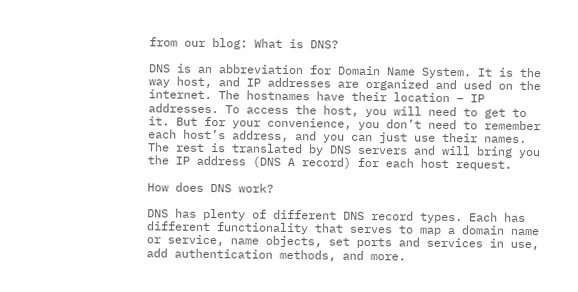from our blog: What is DNS?

DNS is an abbreviation for Domain Name System. It is the way host, and IP addresses are organized and used on the internet. The hostnames have their location – IP addresses. To access the host, you will need to get to it. But for your convenience, you don’t need to remember each host’s address, and you can just use their names. The rest is translated by DNS servers and will bring you the IP address (DNS A record) for each host request.

How does DNS work?

DNS has plenty of different DNS record types. Each has different functionality that serves to map a domain name or service, name objects, set ports and services in use, add authentication methods, and more.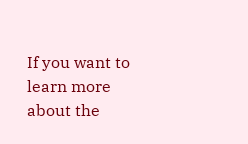If you want to learn more about the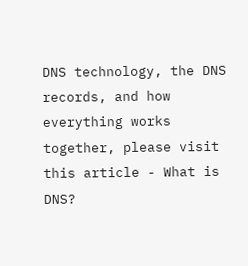DNS technology, the DNS records, and how everything works together, please visit this article - What is DNS?